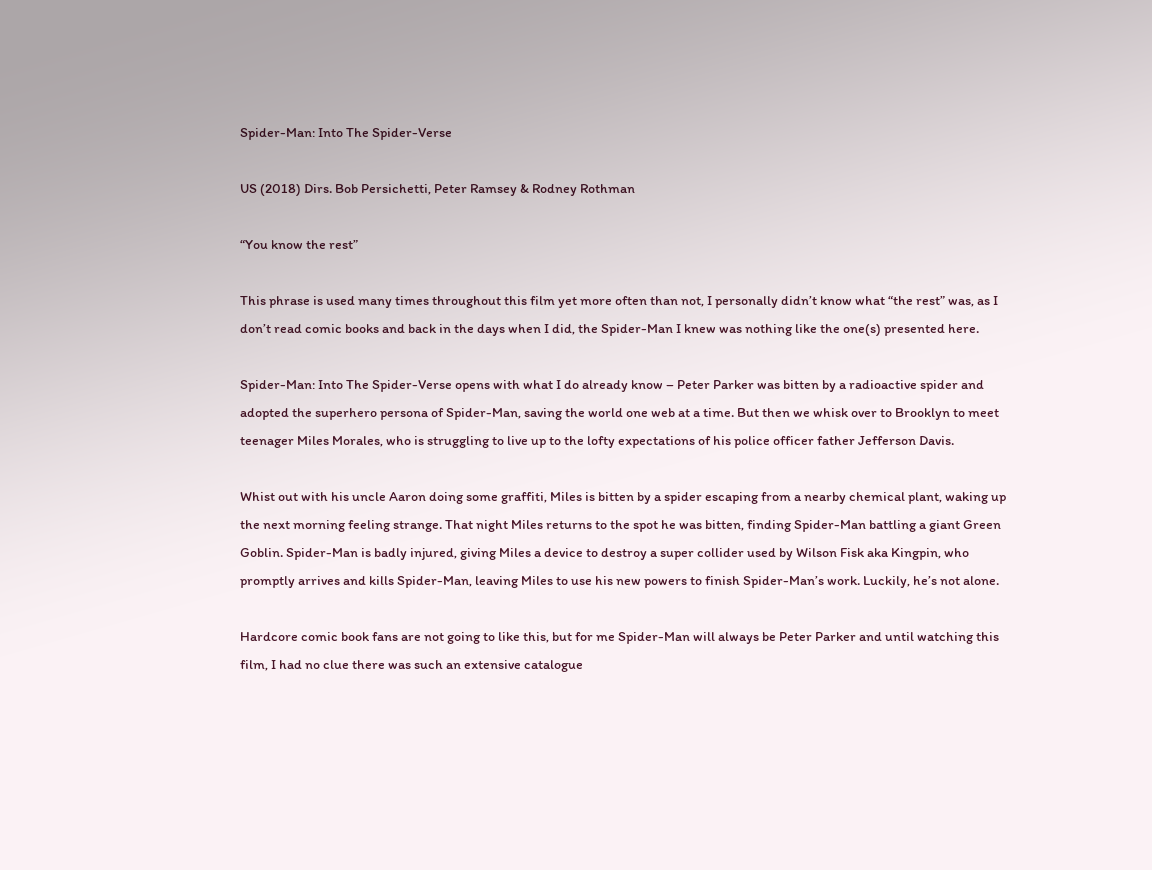Spider-Man: Into The Spider-Verse

US (2018) Dirs. Bob Persichetti, Peter Ramsey & Rodney Rothman

“You know the rest”

This phrase is used many times throughout this film yet more often than not, I personally didn’t know what “the rest” was, as I don’t read comic books and back in the days when I did, the Spider-Man I knew was nothing like the one(s) presented here.

Spider-Man: Into The Spider-Verse opens with what I do already know – Peter Parker was bitten by a radioactive spider and adopted the superhero persona of Spider-Man, saving the world one web at a time. But then we whisk over to Brooklyn to meet teenager Miles Morales, who is struggling to live up to the lofty expectations of his police officer father Jefferson Davis.

Whist out with his uncle Aaron doing some graffiti, Miles is bitten by a spider escaping from a nearby chemical plant, waking up the next morning feeling strange. That night Miles returns to the spot he was bitten, finding Spider-Man battling a giant Green Goblin. Spider-Man is badly injured, giving Miles a device to destroy a super collider used by Wilson Fisk aka Kingpin, who promptly arrives and kills Spider-Man, leaving Miles to use his new powers to finish Spider-Man’s work. Luckily, he’s not alone.

Hardcore comic book fans are not going to like this, but for me Spider-Man will always be Peter Parker and until watching this film, I had no clue there was such an extensive catalogue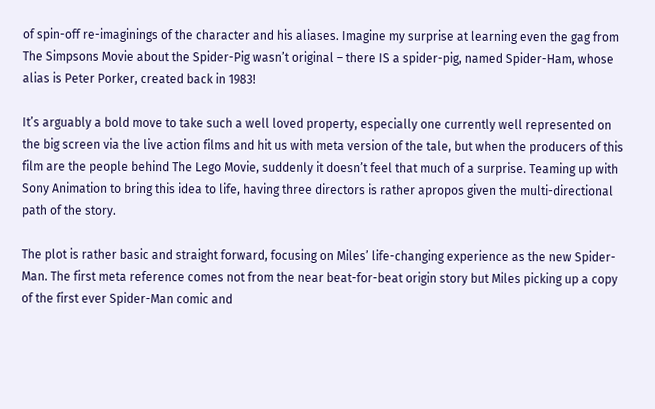of spin-off re-imaginings of the character and his aliases. Imagine my surprise at learning even the gag from The Simpsons Movie about the Spider-Pig wasn’t original – there IS a spider-pig, named Spider-Ham, whose alias is Peter Porker, created back in 1983!

It’s arguably a bold move to take such a well loved property, especially one currently well represented on the big screen via the live action films and hit us with meta version of the tale, but when the producers of this film are the people behind The Lego Movie, suddenly it doesn’t feel that much of a surprise. Teaming up with Sony Animation to bring this idea to life, having three directors is rather apropos given the multi-directional path of the story.

The plot is rather basic and straight forward, focusing on Miles’ life-changing experience as the new Spider-Man. The first meta reference comes not from the near beat-for-beat origin story but Miles picking up a copy of the first ever Spider-Man comic and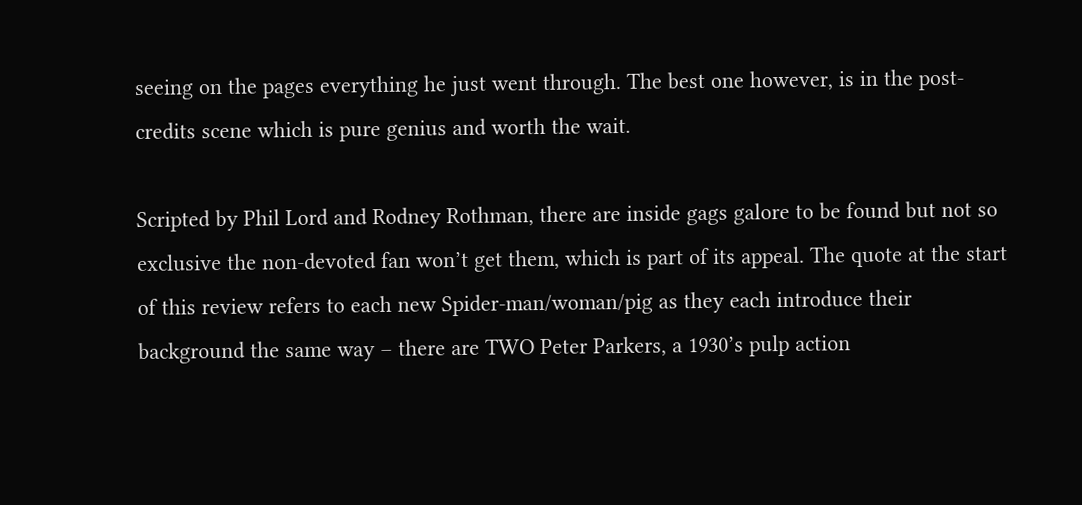seeing on the pages everything he just went through. The best one however, is in the post-credits scene which is pure genius and worth the wait.

Scripted by Phil Lord and Rodney Rothman, there are inside gags galore to be found but not so exclusive the non-devoted fan won’t get them, which is part of its appeal. The quote at the start of this review refers to each new Spider-man/woman/pig as they each introduce their background the same way – there are TWO Peter Parkers, a 1930’s pulp action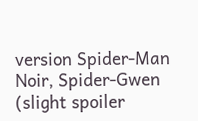version Spider-Man Noir, Spider-Gwen (slight spoiler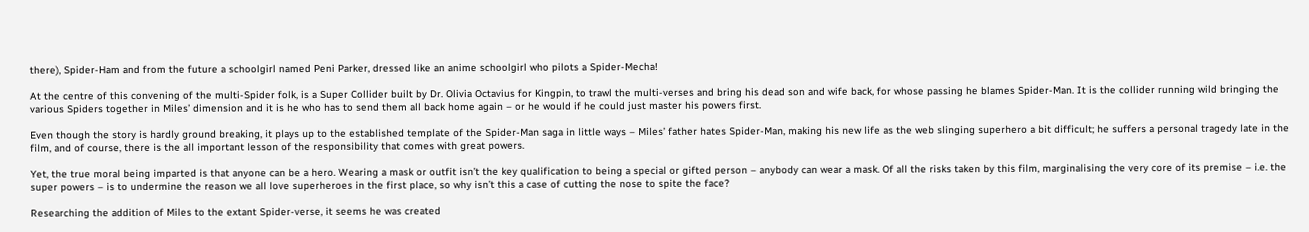there), Spider-Ham and from the future a schoolgirl named Peni Parker, dressed like an anime schoolgirl who pilots a Spider-Mecha!

At the centre of this convening of the multi-Spider folk, is a Super Collider built by Dr. Olivia Octavius for Kingpin, to trawl the multi-verses and bring his dead son and wife back, for whose passing he blames Spider-Man. It is the collider running wild bringing the various Spiders together in Miles’ dimension and it is he who has to send them all back home again – or he would if he could just master his powers first.

Even though the story is hardly ground breaking, it plays up to the established template of the Spider-Man saga in little ways – Miles’ father hates Spider-Man, making his new life as the web slinging superhero a bit difficult; he suffers a personal tragedy late in the film, and of course, there is the all important lesson of the responsibility that comes with great powers.

Yet, the true moral being imparted is that anyone can be a hero. Wearing a mask or outfit isn’t the key qualification to being a special or gifted person – anybody can wear a mask. Of all the risks taken by this film, marginalising the very core of its premise – i.e. the super powers – is to undermine the reason we all love superheroes in the first place, so why isn’t this a case of cutting the nose to spite the face?

Researching the addition of Miles to the extant Spider-verse, it seems he was created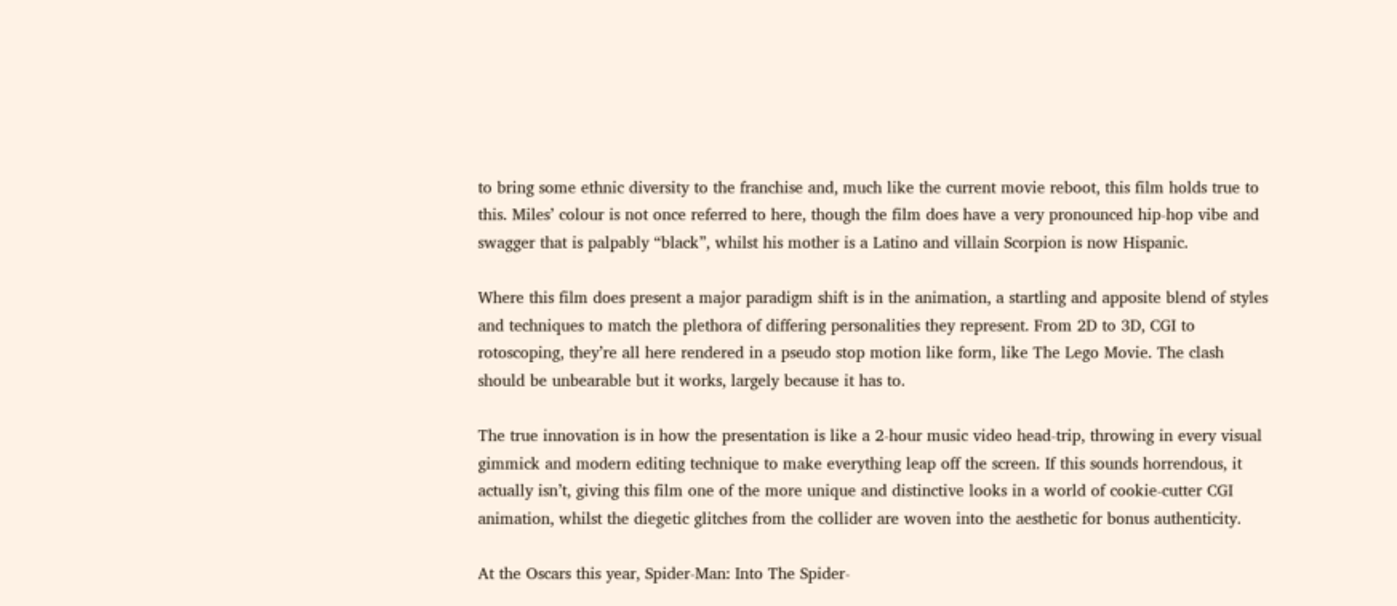to bring some ethnic diversity to the franchise and, much like the current movie reboot, this film holds true to this. Miles’ colour is not once referred to here, though the film does have a very pronounced hip-hop vibe and swagger that is palpably “black”, whilst his mother is a Latino and villain Scorpion is now Hispanic.

Where this film does present a major paradigm shift is in the animation, a startling and apposite blend of styles and techniques to match the plethora of differing personalities they represent. From 2D to 3D, CGI to rotoscoping, they’re all here rendered in a pseudo stop motion like form, like The Lego Movie. The clash should be unbearable but it works, largely because it has to.

The true innovation is in how the presentation is like a 2-hour music video head-trip, throwing in every visual gimmick and modern editing technique to make everything leap off the screen. If this sounds horrendous, it actually isn’t, giving this film one of the more unique and distinctive looks in a world of cookie-cutter CGI animation, whilst the diegetic glitches from the collider are woven into the aesthetic for bonus authenticity.

At the Oscars this year, Spider-Man: Into The Spider-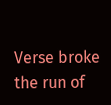Verse broke the run of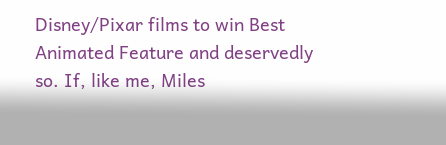Disney/Pixar films to win Best Animated Feature and deservedly so. If, like me, Miles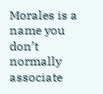Morales is a name you don’t normally associate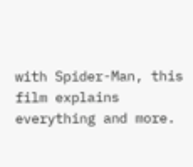with Spider-Man, this film explains everything and more.